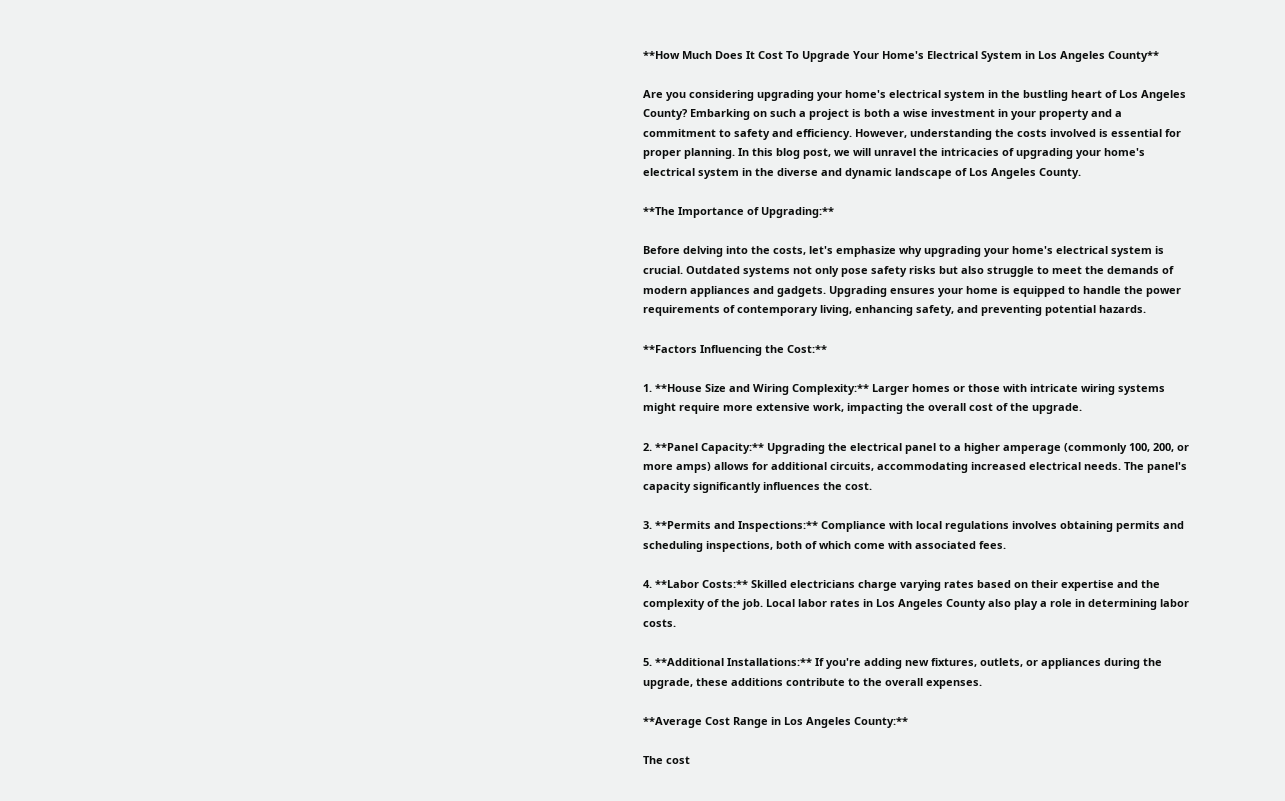**How Much Does It Cost To Upgrade Your Home's Electrical System in Los Angeles County**

Are you considering upgrading your home's electrical system in the bustling heart of Los Angeles County? Embarking on such a project is both a wise investment in your property and a commitment to safety and efficiency. However, understanding the costs involved is essential for proper planning. In this blog post, we will unravel the intricacies of upgrading your home's electrical system in the diverse and dynamic landscape of Los Angeles County.

**The Importance of Upgrading:**

Before delving into the costs, let's emphasize why upgrading your home's electrical system is crucial. Outdated systems not only pose safety risks but also struggle to meet the demands of modern appliances and gadgets. Upgrading ensures your home is equipped to handle the power requirements of contemporary living, enhancing safety, and preventing potential hazards.

**Factors Influencing the Cost:**

1. **House Size and Wiring Complexity:** Larger homes or those with intricate wiring systems might require more extensive work, impacting the overall cost of the upgrade.

2. **Panel Capacity:** Upgrading the electrical panel to a higher amperage (commonly 100, 200, or more amps) allows for additional circuits, accommodating increased electrical needs. The panel's capacity significantly influences the cost.

3. **Permits and Inspections:** Compliance with local regulations involves obtaining permits and scheduling inspections, both of which come with associated fees.

4. **Labor Costs:** Skilled electricians charge varying rates based on their expertise and the complexity of the job. Local labor rates in Los Angeles County also play a role in determining labor costs.

5. **Additional Installations:** If you're adding new fixtures, outlets, or appliances during the upgrade, these additions contribute to the overall expenses.

**Average Cost Range in Los Angeles County:**

The cost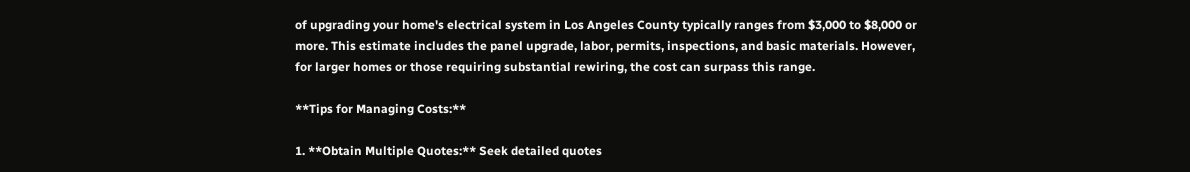of upgrading your home's electrical system in Los Angeles County typically ranges from $3,000 to $8,000 or more. This estimate includes the panel upgrade, labor, permits, inspections, and basic materials. However, for larger homes or those requiring substantial rewiring, the cost can surpass this range.

**Tips for Managing Costs:**

1. **Obtain Multiple Quotes:** Seek detailed quotes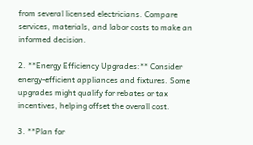from several licensed electricians. Compare services, materials, and labor costs to make an informed decision.

2. **Energy Efficiency Upgrades:** Consider energy-efficient appliances and fixtures. Some upgrades might qualify for rebates or tax incentives, helping offset the overall cost.

3. **Plan for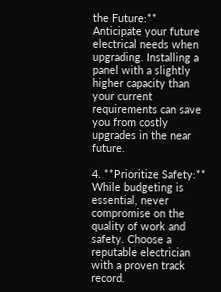the Future:** Anticipate your future electrical needs when upgrading. Installing a panel with a slightly higher capacity than your current requirements can save you from costly upgrades in the near future.

4. **Prioritize Safety:** While budgeting is essential, never compromise on the quality of work and safety. Choose a reputable electrician with a proven track record.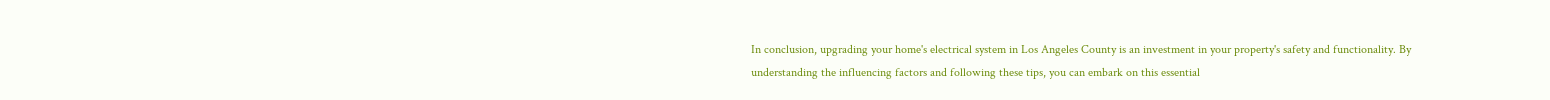In conclusion, upgrading your home's electrical system in Los Angeles County is an investment in your property's safety and functionality. By understanding the influencing factors and following these tips, you can embark on this essential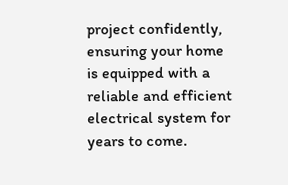project confidently, ensuring your home is equipped with a reliable and efficient electrical system for years to come.